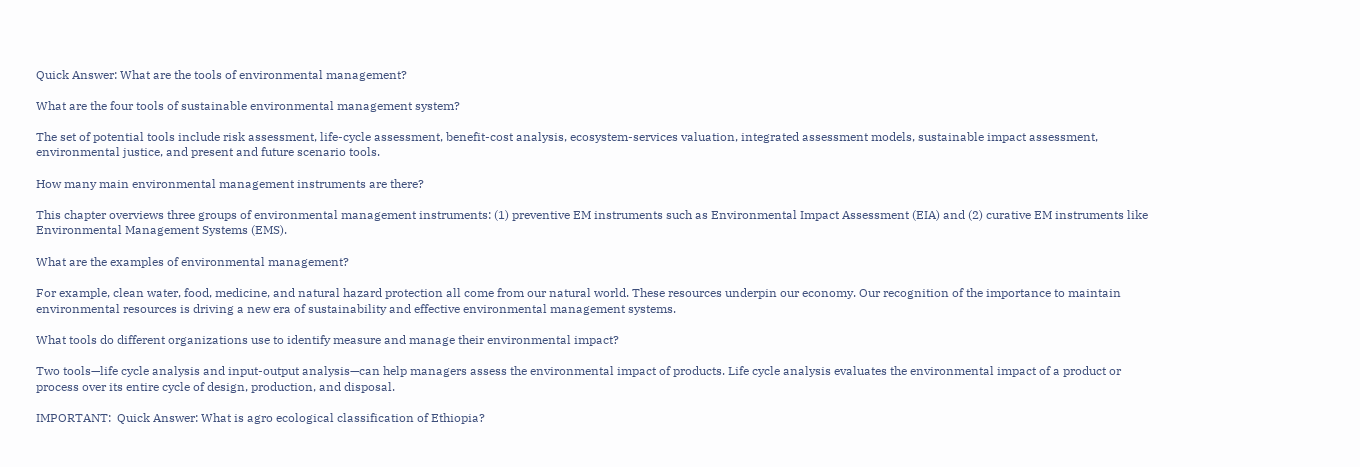Quick Answer: What are the tools of environmental management?

What are the four tools of sustainable environmental management system?

The set of potential tools include risk assessment, life-cycle assessment, benefit-cost analysis, ecosystem-services valuation, integrated assessment models, sustainable impact assessment, environmental justice, and present and future scenario tools.

How many main environmental management instruments are there?

This chapter overviews three groups of environmental management instruments: (1) preventive EM instruments such as Environmental Impact Assessment (EIA) and (2) curative EM instruments like Environmental Management Systems (EMS).

What are the examples of environmental management?

For example, clean water, food, medicine, and natural hazard protection all come from our natural world. These resources underpin our economy. Our recognition of the importance to maintain environmental resources is driving a new era of sustainability and effective environmental management systems.

What tools do different organizations use to identify measure and manage their environmental impact?

Two tools—life cycle analysis and input-output analysis—can help managers assess the environmental impact of products. Life cycle analysis evaluates the environmental impact of a product or process over its entire cycle of design, production, and disposal.

IMPORTANT:  Quick Answer: What is agro ecological classification of Ethiopia?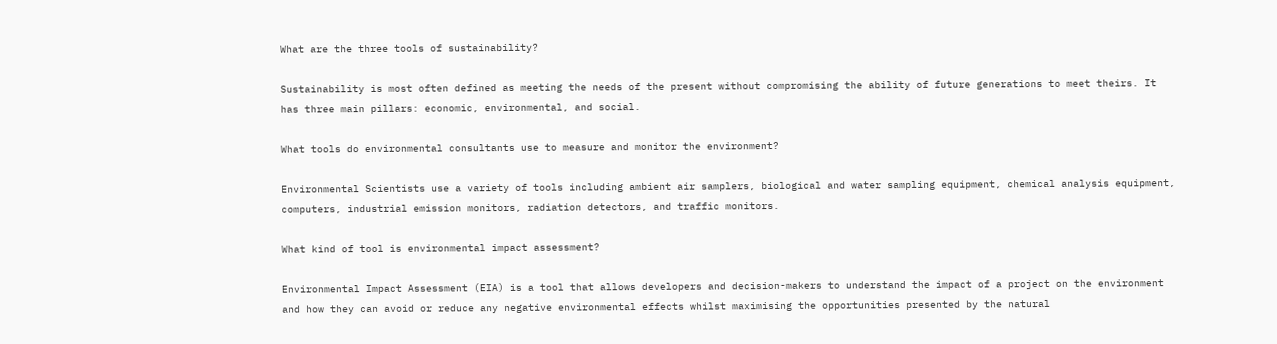What are the three tools of sustainability?

Sustainability is most often defined as meeting the needs of the present without compromising the ability of future generations to meet theirs. It has three main pillars: economic, environmental, and social.

What tools do environmental consultants use to measure and monitor the environment?

Environmental Scientists use a variety of tools including ambient air samplers, biological and water sampling equipment, chemical analysis equipment, computers, industrial emission monitors, radiation detectors, and traffic monitors.

What kind of tool is environmental impact assessment?

Environmental Impact Assessment (EIA) is a tool that allows developers and decision-makers to understand the impact of a project on the environment and how they can avoid or reduce any negative environmental effects whilst maximising the opportunities presented by the natural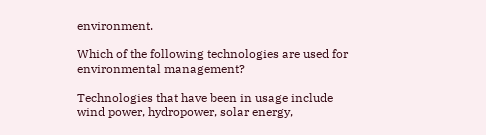environment.

Which of the following technologies are used for environmental management?

Technologies that have been in usage include wind power, hydropower, solar energy,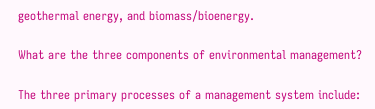geothermal energy, and biomass/bioenergy.

What are the three components of environmental management?

The three primary processes of a management system include: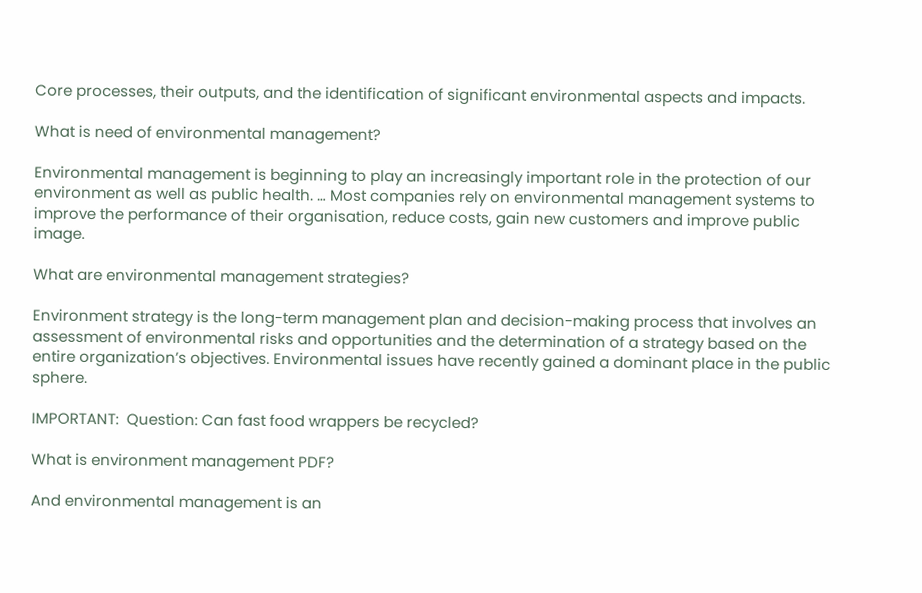Core processes, their outputs, and the identification of significant environmental aspects and impacts.

What is need of environmental management?

Environmental management is beginning to play an increasingly important role in the protection of our environment as well as public health. … Most companies rely on environmental management systems to improve the performance of their organisation, reduce costs, gain new customers and improve public image.

What are environmental management strategies?

Environment strategy is the long-term management plan and decision-making process that involves an assessment of environmental risks and opportunities and the determination of a strategy based on the entire organization’s objectives. Environmental issues have recently gained a dominant place in the public sphere.

IMPORTANT:  Question: Can fast food wrappers be recycled?

What is environment management PDF?

And environmental management is an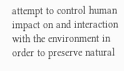attempt to control human impact on and interaction with the environment in order to preserve natural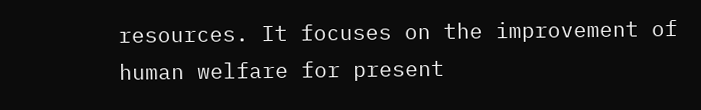resources. It focuses on the improvement of human welfare for present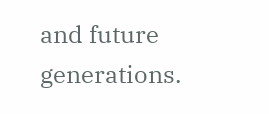and future generations.